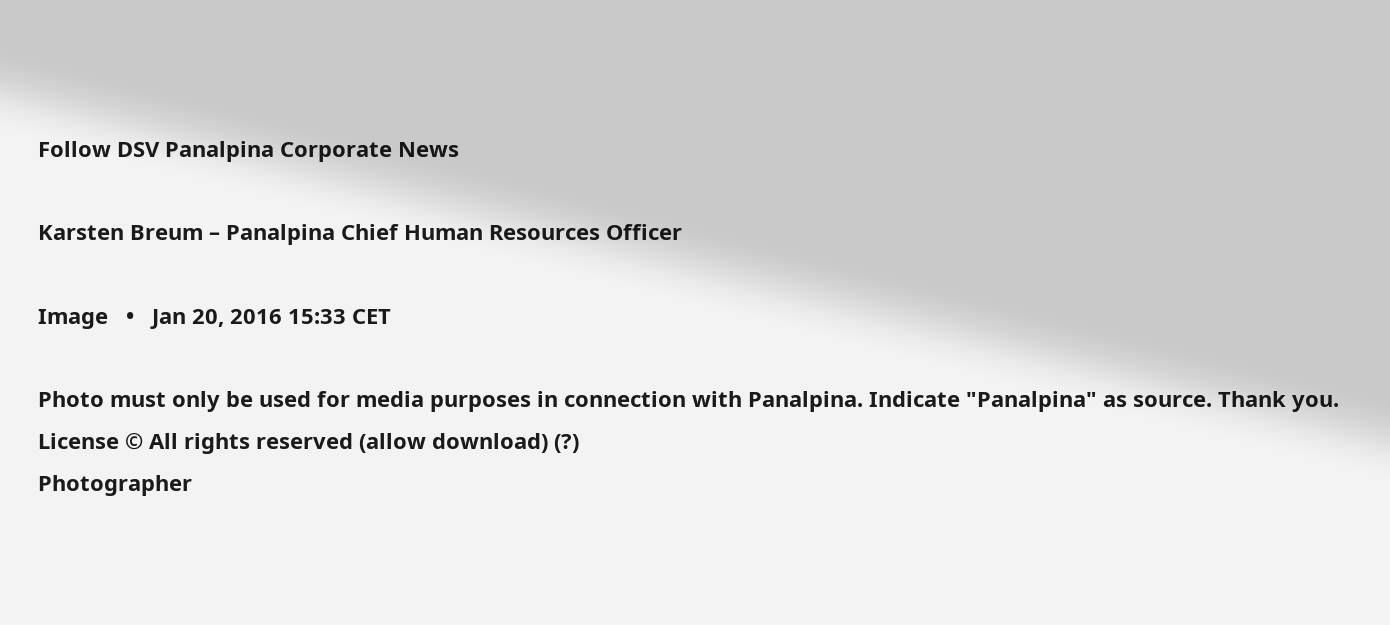Follow DSV Panalpina Corporate News

Karsten Breum – Panalpina Chief Human Resources Officer

Image   •   Jan 20, 2016 15:33 CET

Photo must only be used for media purposes in connection with Panalpina. Indicate "Panalpina" as source. Thank you.
License © All rights reserved (allow download) (?)
Photographer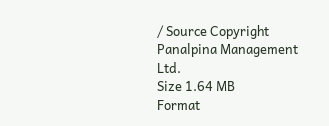/ Source Copyright Panalpina Management Ltd.
Size 1.64 MB
Format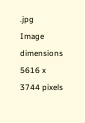.jpg
Image dimensions 5616 x 3744 pixels